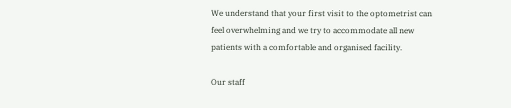We understand that your first visit to the optometrist can feel overwhelming and we try to accommodate all new patients with a comfortable and organised facility.

Our staff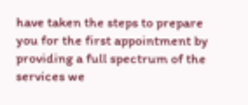have taken the steps to prepare you for the first appointment by providing a full spectrum of the services we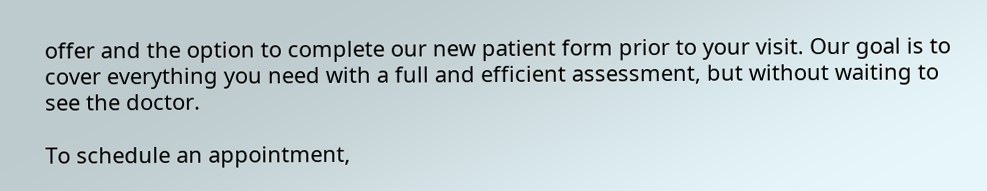offer and the option to complete our new patient form prior to your visit. Our goal is to cover everything you need with a full and efficient assessment, but without waiting to see the doctor.

To schedule an appointment,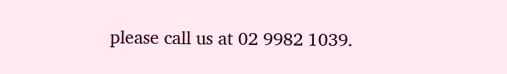please call us at 02 9982 1039.